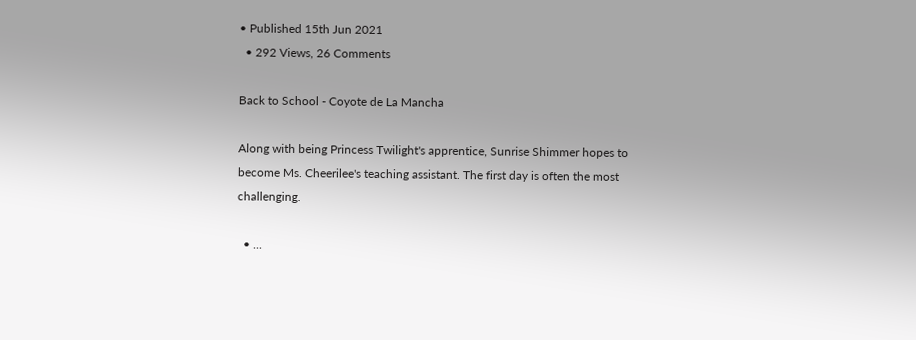• Published 15th Jun 2021
  • 292 Views, 26 Comments

Back to School - Coyote de La Mancha

Along with being Princess Twilight's apprentice, Sunrise Shimmer hopes to become Ms. Cheerilee's teaching assistant. The first day is often the most challenging.

  • ...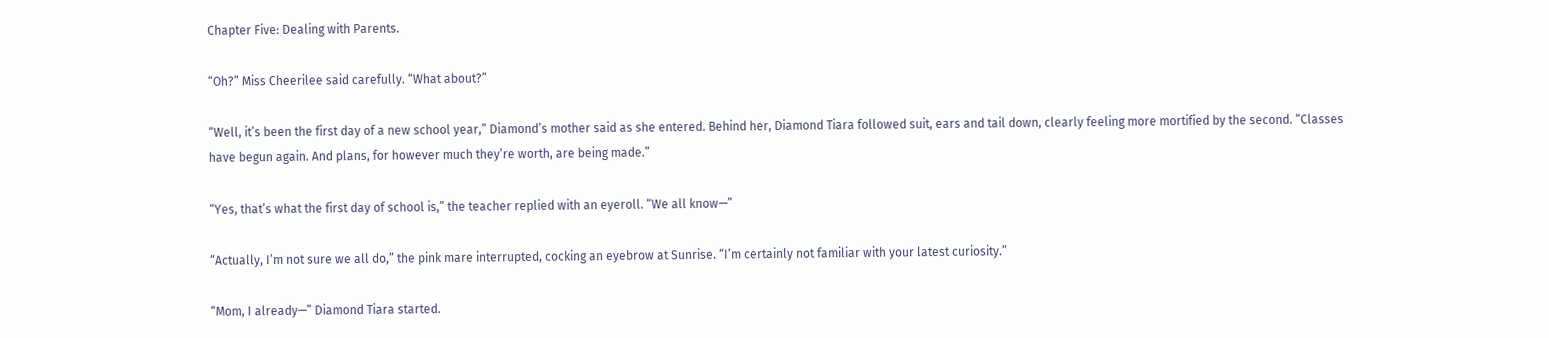Chapter Five: Dealing with Parents.

“Oh?” Miss Cheerilee said carefully. “What about?”

“Well, it’s been the first day of a new school year,” Diamond’s mother said as she entered. Behind her, Diamond Tiara followed suit, ears and tail down, clearly feeling more mortified by the second. “Classes have begun again. And plans, for however much they’re worth, are being made.”

“Yes, that’s what the first day of school is,” the teacher replied with an eyeroll. “We all know—”

“Actually, I’m not sure we all do,” the pink mare interrupted, cocking an eyebrow at Sunrise. “I’m certainly not familiar with your latest curiosity.”

“Mom, I already—” Diamond Tiara started.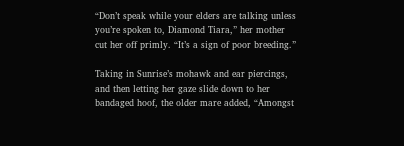“Don’t speak while your elders are talking unless you’re spoken to, Diamond Tiara,” her mother cut her off primly. “It’s a sign of poor breeding.”

Taking in Sunrise’s mohawk and ear piercings, and then letting her gaze slide down to her bandaged hoof, the older mare added, “Amongst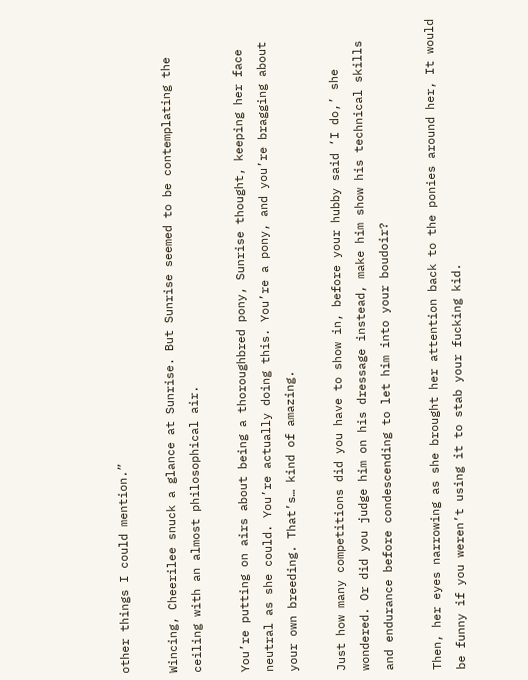other things I could mention.”

Wincing, Cheerilee snuck a glance at Sunrise. But Sunrise seemed to be contemplating the ceiling with an almost philosophical air.

You’re putting on airs about being a thoroughbred pony, Sunrise thought, keeping her face neutral as she could. You’re actually doing this. You’re a pony, and you’re bragging about your own breeding. That’s… kind of amazing.

Just how many competitions did you have to show in, before your hubby said ‘I do,’ she wondered. Or did you judge him on his dressage instead, make him show his technical skills and endurance before condescending to let him into your boudoir?

Then, her eyes narrowing as she brought her attention back to the ponies around her, It would be funny if you weren’t using it to stab your fucking kid.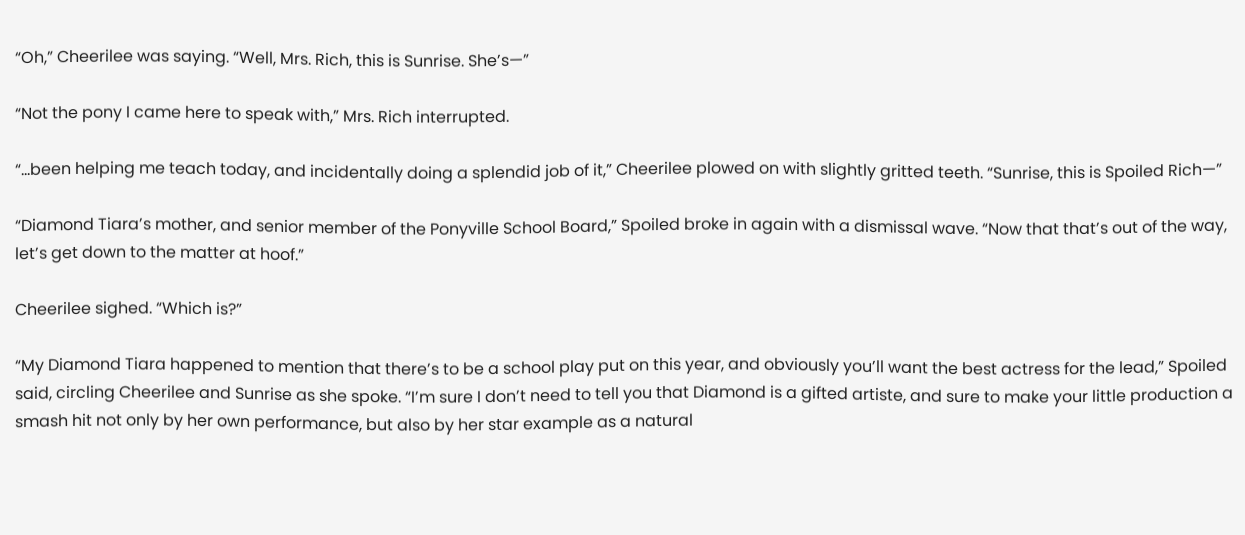“Oh,” Cheerilee was saying. “Well, Mrs. Rich, this is Sunrise. She’s—”

“Not the pony I came here to speak with,” Mrs. Rich interrupted.

“…been helping me teach today, and incidentally doing a splendid job of it,” Cheerilee plowed on with slightly gritted teeth. “Sunrise, this is Spoiled Rich—”

“Diamond Tiara’s mother, and senior member of the Ponyville School Board,” Spoiled broke in again with a dismissal wave. “Now that that’s out of the way, let’s get down to the matter at hoof.”

Cheerilee sighed. “Which is?”

“My Diamond Tiara happened to mention that there’s to be a school play put on this year, and obviously you’ll want the best actress for the lead,” Spoiled said, circling Cheerilee and Sunrise as she spoke. “I’m sure I don’t need to tell you that Diamond is a gifted artiste, and sure to make your little production a smash hit not only by her own performance, but also by her star example as a natural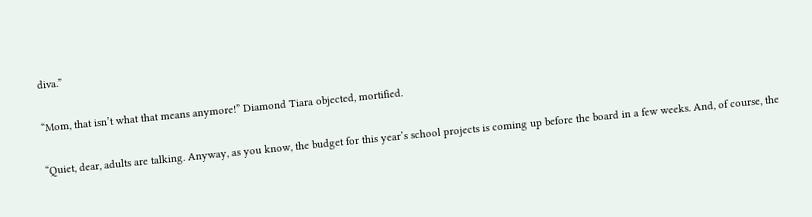diva.”

“Mom, that isn’t what that means anymore!” Diamond Tiara objected, mortified.

“Quiet, dear, adults are talking. Anyway, as you know, the budget for this year’s school projects is coming up before the board in a few weeks. And, of course, the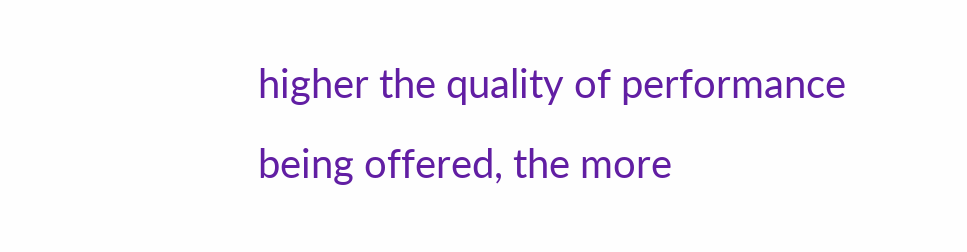higher the quality of performance being offered, the more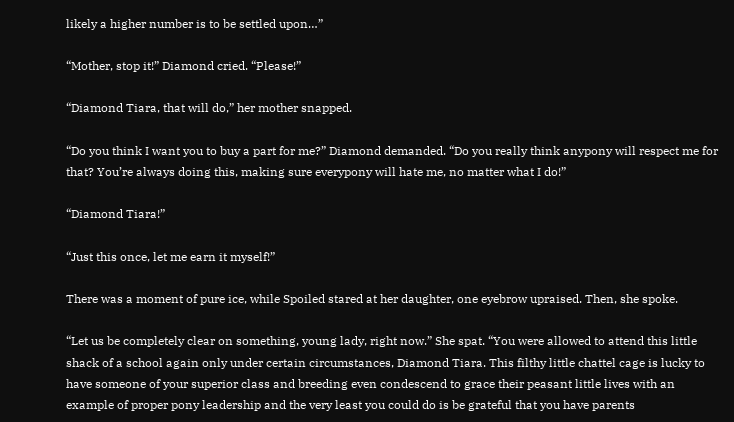likely a higher number is to be settled upon…”

“Mother, stop it!” Diamond cried. “Please!”

“Diamond Tiara, that will do,” her mother snapped.

“Do you think I want you to buy a part for me?” Diamond demanded. “Do you really think anypony will respect me for that? You’re always doing this, making sure everypony will hate me, no matter what I do!”

“Diamond Tiara!”

“Just this once, let me earn it myself!”

There was a moment of pure ice, while Spoiled stared at her daughter, one eyebrow upraised. Then, she spoke.

“Let us be completely clear on something, young lady, right now.” She spat. “You were allowed to attend this little shack of a school again only under certain circumstances, Diamond Tiara. This filthy little chattel cage is lucky to have someone of your superior class and breeding even condescend to grace their peasant little lives with an example of proper pony leadership and the very least you could do is be grateful that you have parents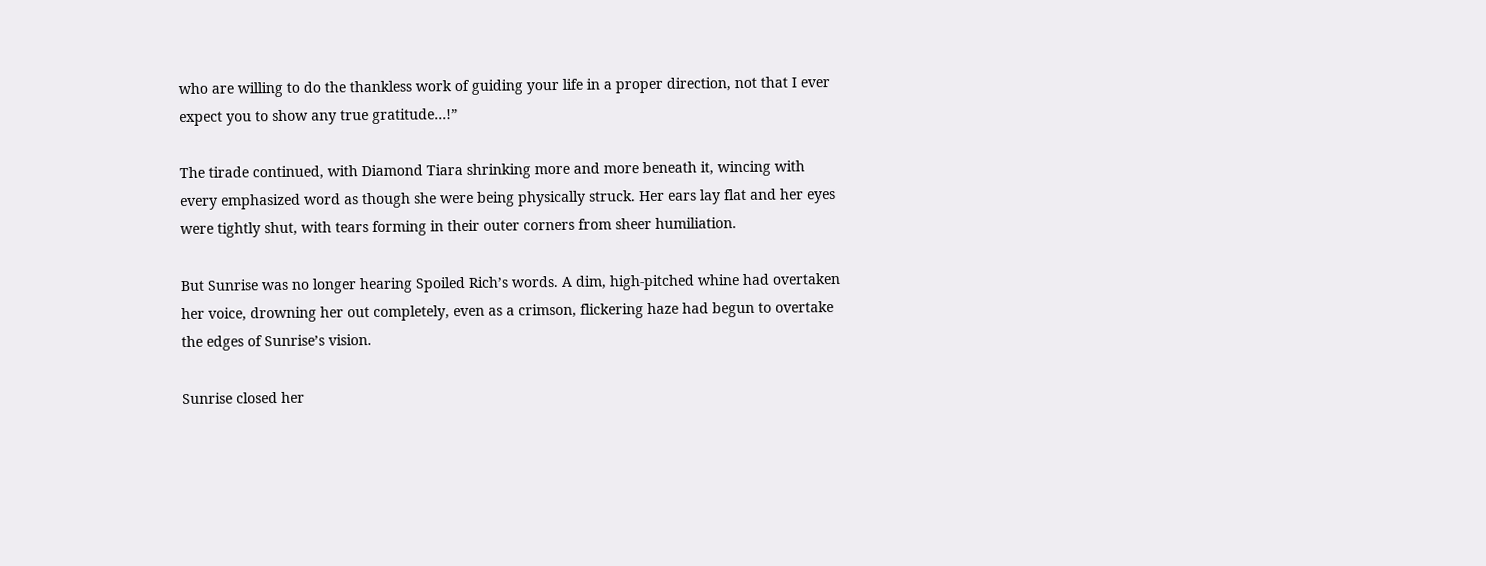who are willing to do the thankless work of guiding your life in a proper direction, not that I ever expect you to show any true gratitude…!”

The tirade continued, with Diamond Tiara shrinking more and more beneath it, wincing with every emphasized word as though she were being physically struck. Her ears lay flat and her eyes were tightly shut, with tears forming in their outer corners from sheer humiliation.

But Sunrise was no longer hearing Spoiled Rich’s words. A dim, high-pitched whine had overtaken her voice, drowning her out completely, even as a crimson, flickering haze had begun to overtake the edges of Sunrise’s vision.

Sunrise closed her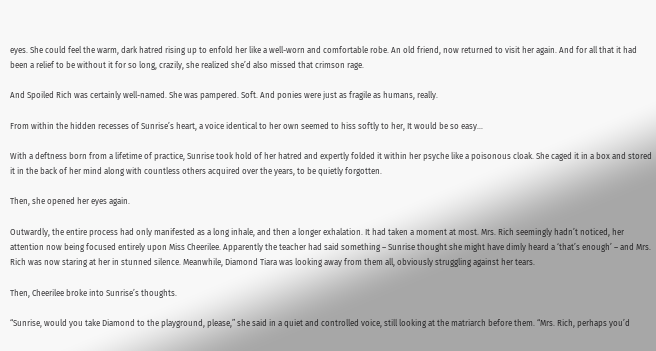eyes. She could feel the warm, dark hatred rising up to enfold her like a well-worn and comfortable robe. An old friend, now returned to visit her again. And for all that it had been a relief to be without it for so long, crazily, she realized she’d also missed that crimson rage.

And Spoiled Rich was certainly well-named. She was pampered. Soft. And ponies were just as fragile as humans, really.

From within the hidden recesses of Sunrise’s heart, a voice identical to her own seemed to hiss softly to her, It would be so easy…

With a deftness born from a lifetime of practice, Sunrise took hold of her hatred and expertly folded it within her psyche like a poisonous cloak. She caged it in a box and stored it in the back of her mind along with countless others acquired over the years, to be quietly forgotten.

Then, she opened her eyes again.

Outwardly, the entire process had only manifested as a long inhale, and then a longer exhalation. It had taken a moment at most. Mrs. Rich seemingly hadn’t noticed, her attention now being focused entirely upon Miss Cheerilee. Apparently the teacher had said something – Sunrise thought she might have dimly heard a ‘that’s enough’ – and Mrs. Rich was now staring at her in stunned silence. Meanwhile, Diamond Tiara was looking away from them all, obviously struggling against her tears.

Then, Cheerilee broke into Sunrise’s thoughts.

“Sunrise, would you take Diamond to the playground, please,” she said in a quiet and controlled voice, still looking at the matriarch before them. “Mrs. Rich, perhaps you’d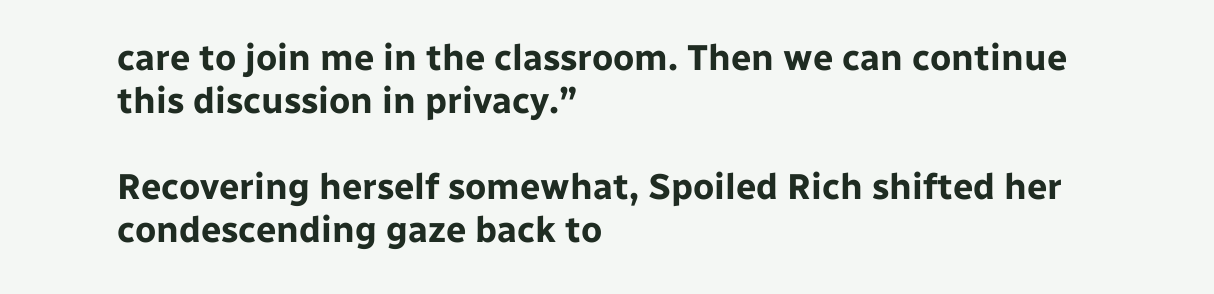care to join me in the classroom. Then we can continue this discussion in privacy.”

Recovering herself somewhat, Spoiled Rich shifted her condescending gaze back to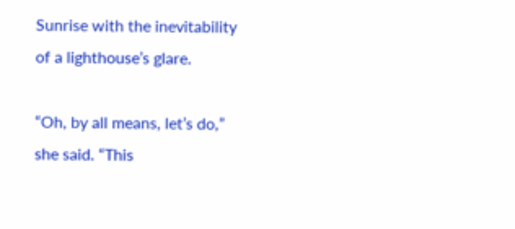Sunrise with the inevitability of a lighthouse’s glare.

“Oh, by all means, let’s do,” she said. “This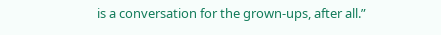is a conversation for the grown-ups, after all.”